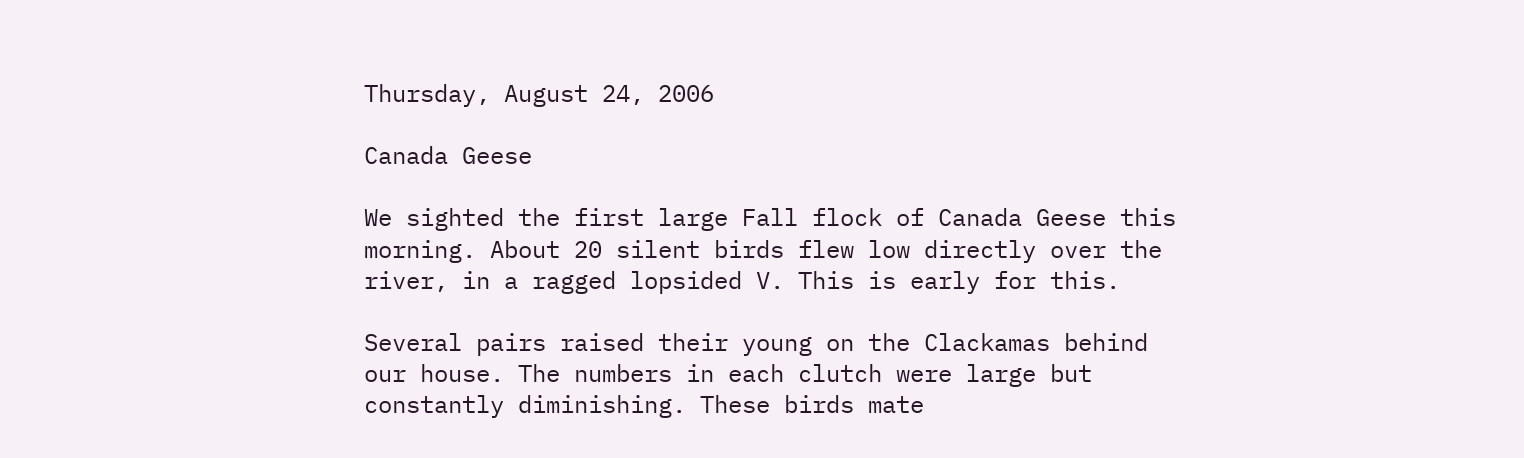Thursday, August 24, 2006

Canada Geese

We sighted the first large Fall flock of Canada Geese this morning. About 20 silent birds flew low directly over the river, in a ragged lopsided V. This is early for this.

Several pairs raised their young on the Clackamas behind our house. The numbers in each clutch were large but constantly diminishing. These birds mate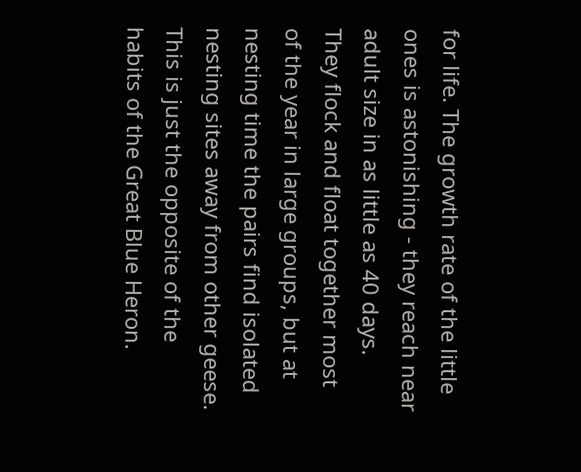for life. The growth rate of the little ones is astonishing - they reach near adult size in as little as 40 days.
They flock and float together most of the year in large groups, but at nesting time the pairs find isolated nesting sites away from other geese. This is just the opposite of the habits of the Great Blue Heron.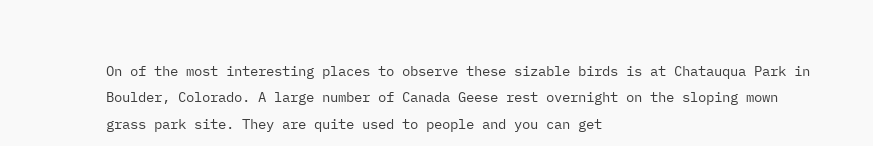On of the most interesting places to observe these sizable birds is at Chatauqua Park in Boulder, Colorado. A large number of Canada Geese rest overnight on the sloping mown grass park site. They are quite used to people and you can get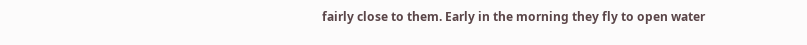fairly close to them. Early in the morning they fly to open water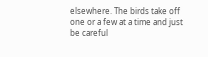elsewhere. The birds take off one or a few at a time and just be careful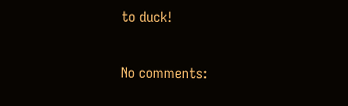to duck!

No comments: